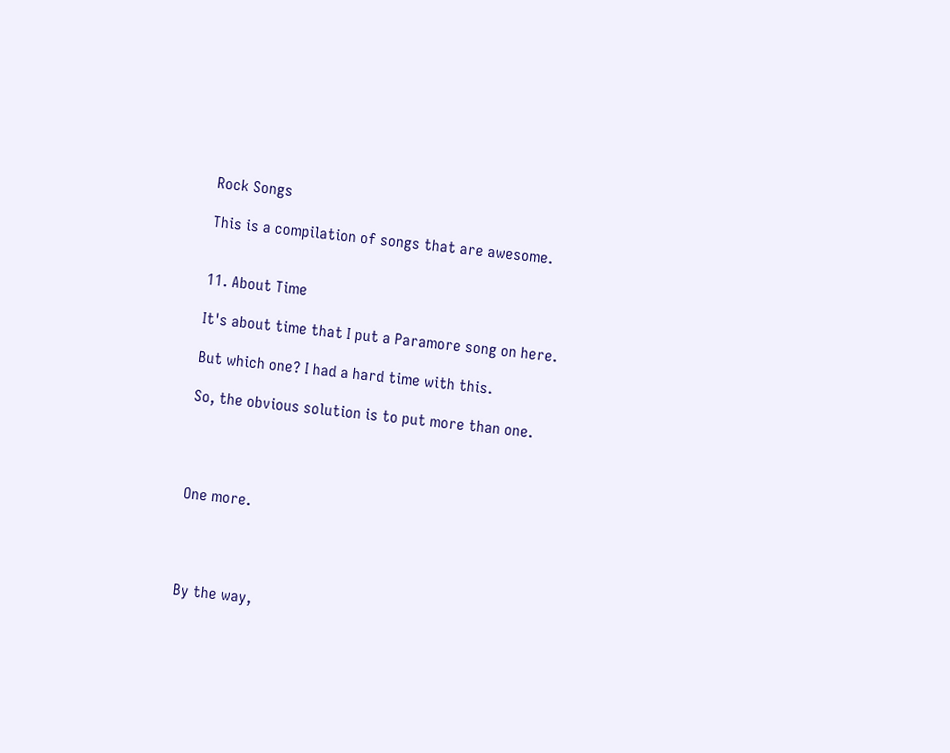Rock Songs

This is a compilation of songs that are awesome.


11. About Time

It's about time that I put a Paramore song on here.

But which one? I had a hard time with this.

So, the obvious solution is to put more than one.




One more.




By the way,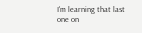I'm learning that last one on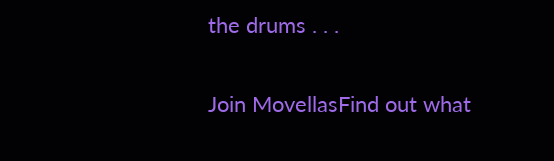the drums . . .

Join MovellasFind out what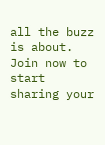all the buzz is about. Join now to start sharing your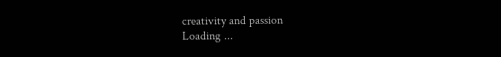creativity and passion
Loading ...